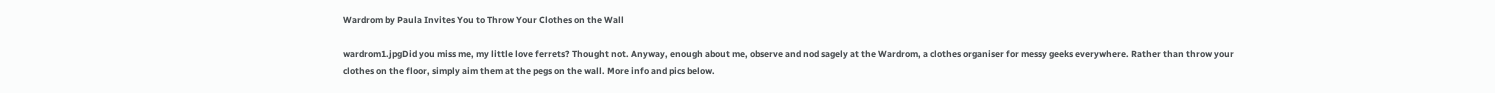Wardrom by Paula Invites You to Throw Your Clothes on the Wall

wardrom1.jpgDid you miss me, my little love ferrets? Thought not. Anyway, enough about me, observe and nod sagely at the Wardrom, a clothes organiser for messy geeks everywhere. Rather than throw your clothes on the floor, simply aim them at the pegs on the wall. More info and pics below.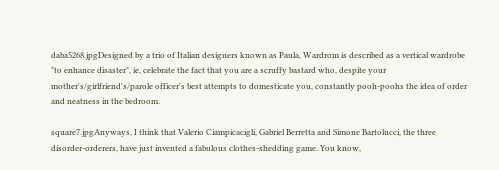daba5268.jpgDesigned by a trio of Italian designers known as Paula, Wardrom is described as a vertical wardrobe "to enhance disaster", ie, celebrate the fact that you are a scruffy bastard who, despite your mother's/girlfriend's/parole officer's best attempts to domesticate you, constantly pooh-poohs the idea of order and neatness in the bedroom.

square7.jpgAnyways, I think that Valerio Ciampicacigli, Gabriel Berretta and Simone Bartolucci, the three disorder-orderers, have just invented a fabulous clothes-shedding game. You know,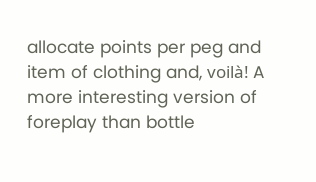allocate points per peg and item of clothing and, voilà! A more interesting version of foreplay than bottle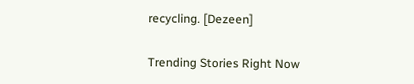recycling. [Dezeen]

Trending Stories Right Now